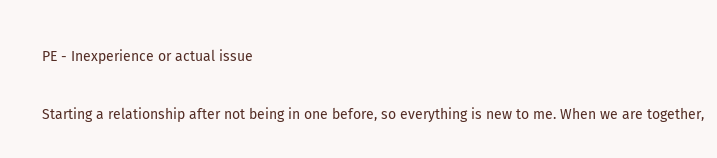PE - Inexperience or actual issue

Starting a relationship after not being in one before, so everything is new to me. When we are together,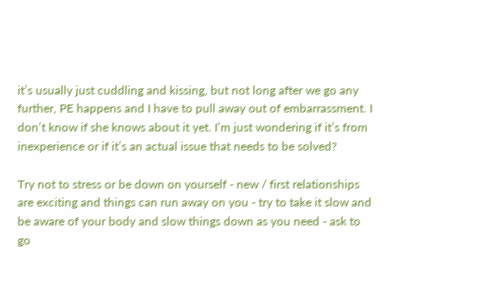it’s usually just cuddling and kissing, but not long after we go any further, PE happens and I have to pull away out of embarrassment. I don’t know if she knows about it yet. I’m just wondering if it’s from inexperience or if it’s an actual issue that needs to be solved?

Try not to stress or be down on yourself - new / first relationships are exciting and things can run away on you - try to take it slow and be aware of your body and slow things down as you need - ask to go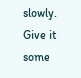slowly. Give it some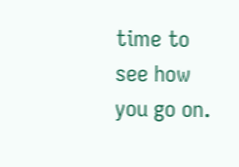time to see how you go on.